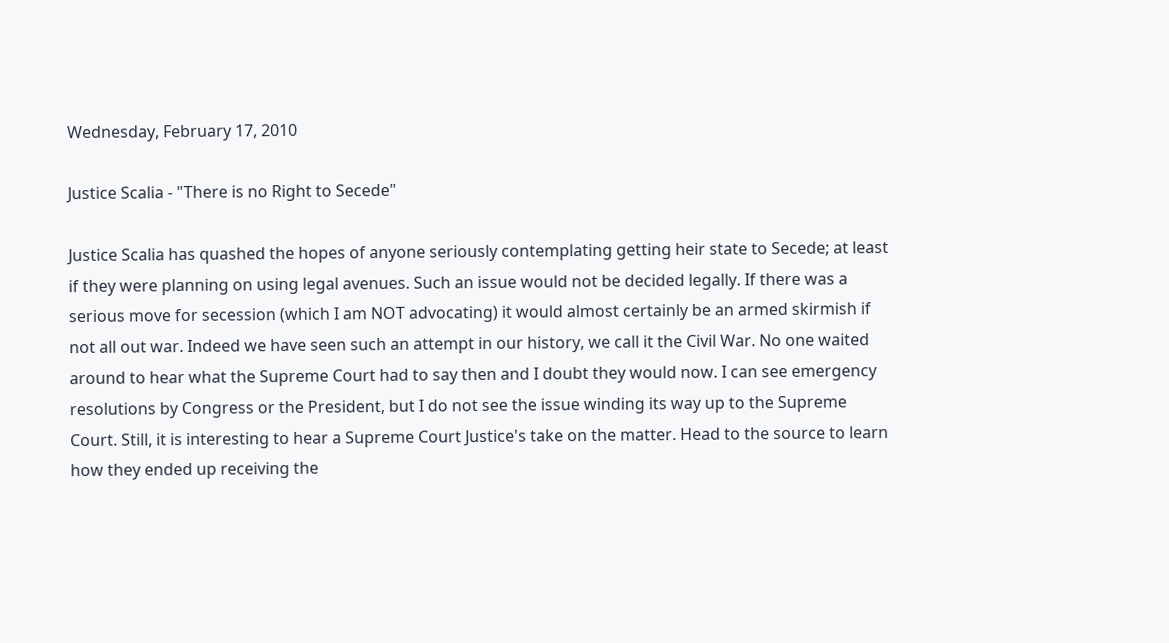Wednesday, February 17, 2010

Justice Scalia - "There is no Right to Secede"

Justice Scalia has quashed the hopes of anyone seriously contemplating getting heir state to Secede; at least if they were planning on using legal avenues. Such an issue would not be decided legally. If there was a serious move for secession (which I am NOT advocating) it would almost certainly be an armed skirmish if not all out war. Indeed we have seen such an attempt in our history, we call it the Civil War. No one waited around to hear what the Supreme Court had to say then and I doubt they would now. I can see emergency resolutions by Congress or the President, but I do not see the issue winding its way up to the Supreme Court. Still, it is interesting to hear a Supreme Court Justice's take on the matter. Head to the source to learn how they ended up receiving the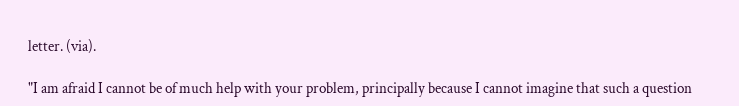letter. (via).

"I am afraid I cannot be of much help with your problem, principally because I cannot imagine that such a question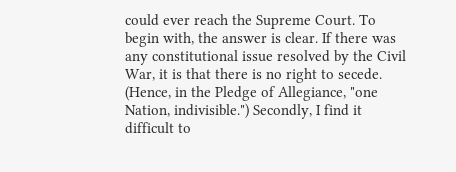could ever reach the Supreme Court. To begin with, the answer is clear. If there was any constitutional issue resolved by the Civil War, it is that there is no right to secede. (Hence, in the Pledge of Allegiance, "one Nation, indivisible.") Secondly, I find it difficult to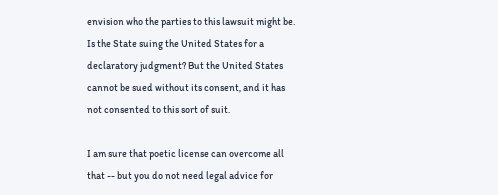envision who the parties to this lawsuit might be. Is the State suing the United States for a declaratory judgment? But the United States cannot be sued without its consent, and it has not consented to this sort of suit.

I am sure that poetic license can overcome all that -- but you do not need legal advice for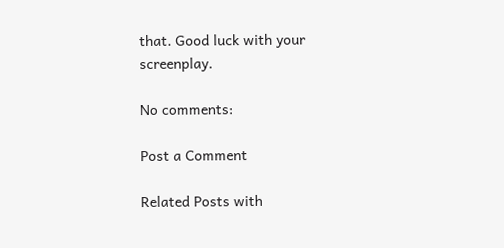that. Good luck with your screenplay.

No comments:

Post a Comment

Related Posts with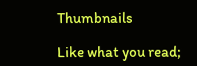Thumbnails

Like what you read;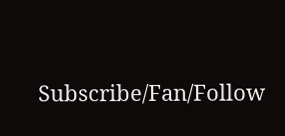Subscribe/Fan/Follow